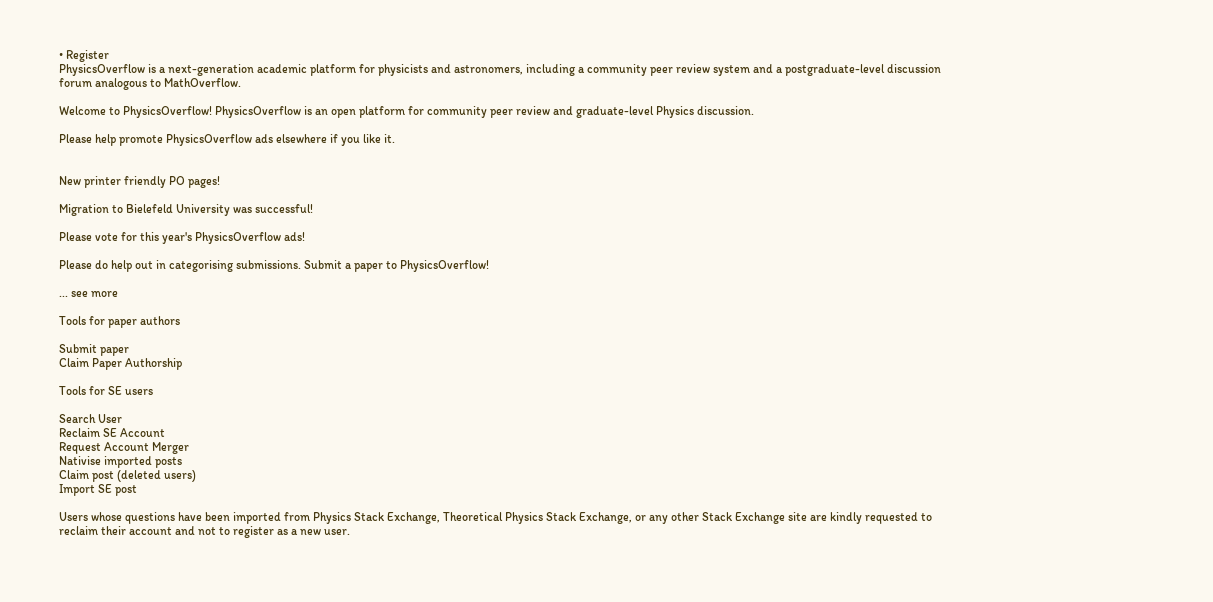• Register
PhysicsOverflow is a next-generation academic platform for physicists and astronomers, including a community peer review system and a postgraduate-level discussion forum analogous to MathOverflow.

Welcome to PhysicsOverflow! PhysicsOverflow is an open platform for community peer review and graduate-level Physics discussion.

Please help promote PhysicsOverflow ads elsewhere if you like it.


New printer friendly PO pages!

Migration to Bielefeld University was successful!

Please vote for this year's PhysicsOverflow ads!

Please do help out in categorising submissions. Submit a paper to PhysicsOverflow!

... see more

Tools for paper authors

Submit paper
Claim Paper Authorship

Tools for SE users

Search User
Reclaim SE Account
Request Account Merger
Nativise imported posts
Claim post (deleted users)
Import SE post

Users whose questions have been imported from Physics Stack Exchange, Theoretical Physics Stack Exchange, or any other Stack Exchange site are kindly requested to reclaim their account and not to register as a new user.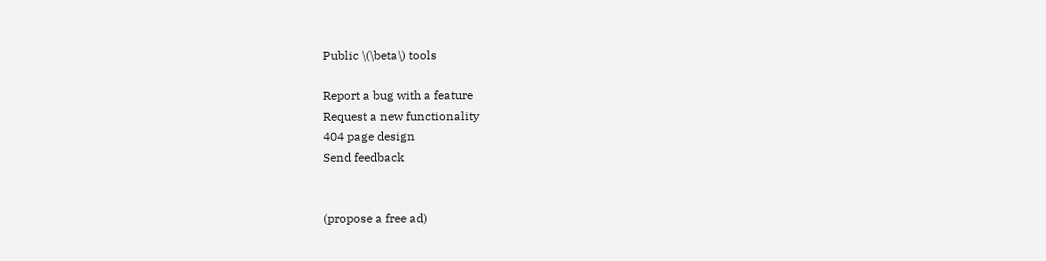Public \(\beta\) tools

Report a bug with a feature
Request a new functionality
404 page design
Send feedback


(propose a free ad)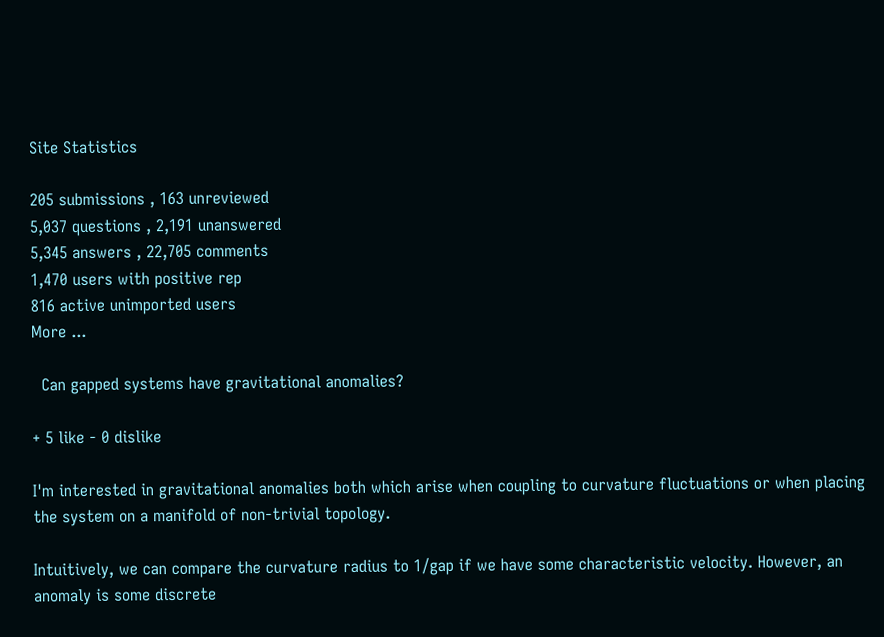Site Statistics

205 submissions , 163 unreviewed
5,037 questions , 2,191 unanswered
5,345 answers , 22,705 comments
1,470 users with positive rep
816 active unimported users
More ...

  Can gapped systems have gravitational anomalies?

+ 5 like - 0 dislike

I'm interested in gravitational anomalies both which arise when coupling to curvature fluctuations or when placing the system on a manifold of non-trivial topology.

Intuitively, we can compare the curvature radius to 1/gap if we have some characteristic velocity. However, an anomaly is some discrete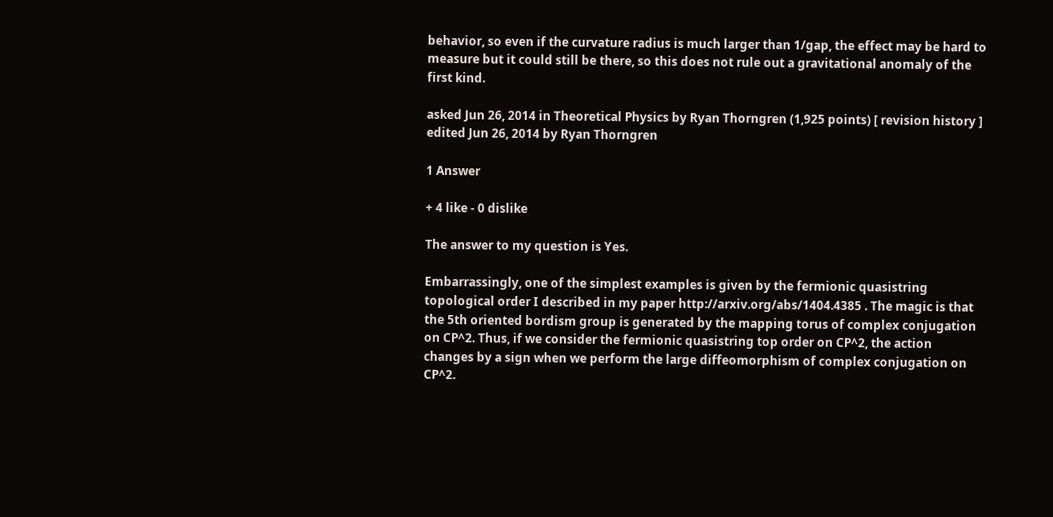behavior, so even if the curvature radius is much larger than 1/gap, the effect may be hard to measure but it could still be there, so this does not rule out a gravitational anomaly of the first kind.

asked Jun 26, 2014 in Theoretical Physics by Ryan Thorngren (1,925 points) [ revision history ]
edited Jun 26, 2014 by Ryan Thorngren

1 Answer

+ 4 like - 0 dislike

The answer to my question is Yes.

Embarrassingly, one of the simplest examples is given by the fermionic quasistring topological order I described in my paper http://arxiv.org/abs/1404.4385 . The magic is that the 5th oriented bordism group is generated by the mapping torus of complex conjugation on CP^2. Thus, if we consider the fermionic quasistring top order on CP^2, the action changes by a sign when we perform the large diffeomorphism of complex conjugation on CP^2.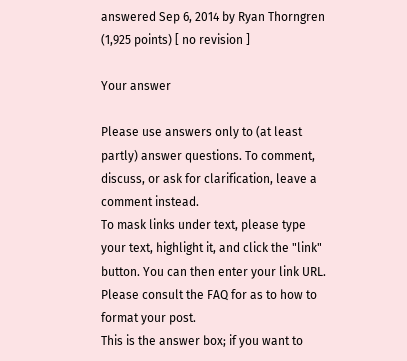answered Sep 6, 2014 by Ryan Thorngren (1,925 points) [ no revision ]

Your answer

Please use answers only to (at least partly) answer questions. To comment, discuss, or ask for clarification, leave a comment instead.
To mask links under text, please type your text, highlight it, and click the "link" button. You can then enter your link URL.
Please consult the FAQ for as to how to format your post.
This is the answer box; if you want to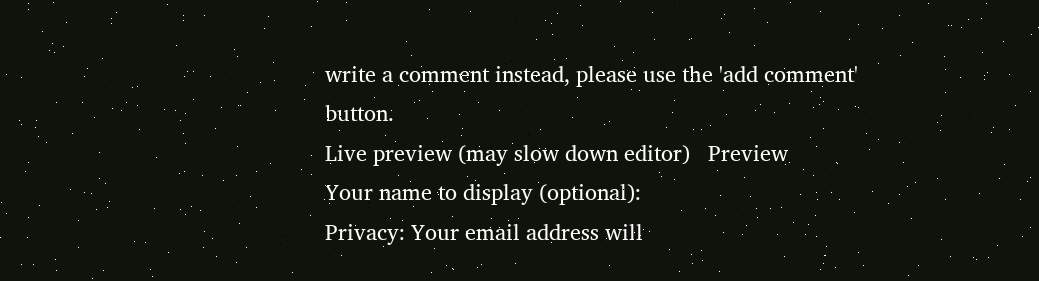write a comment instead, please use the 'add comment' button.
Live preview (may slow down editor)   Preview
Your name to display (optional):
Privacy: Your email address will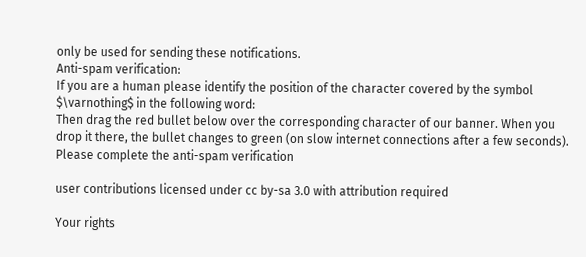only be used for sending these notifications.
Anti-spam verification:
If you are a human please identify the position of the character covered by the symbol $\varnothing$ in the following word:
Then drag the red bullet below over the corresponding character of our banner. When you drop it there, the bullet changes to green (on slow internet connections after a few seconds).
Please complete the anti-spam verification

user contributions licensed under cc by-sa 3.0 with attribution required

Your rights